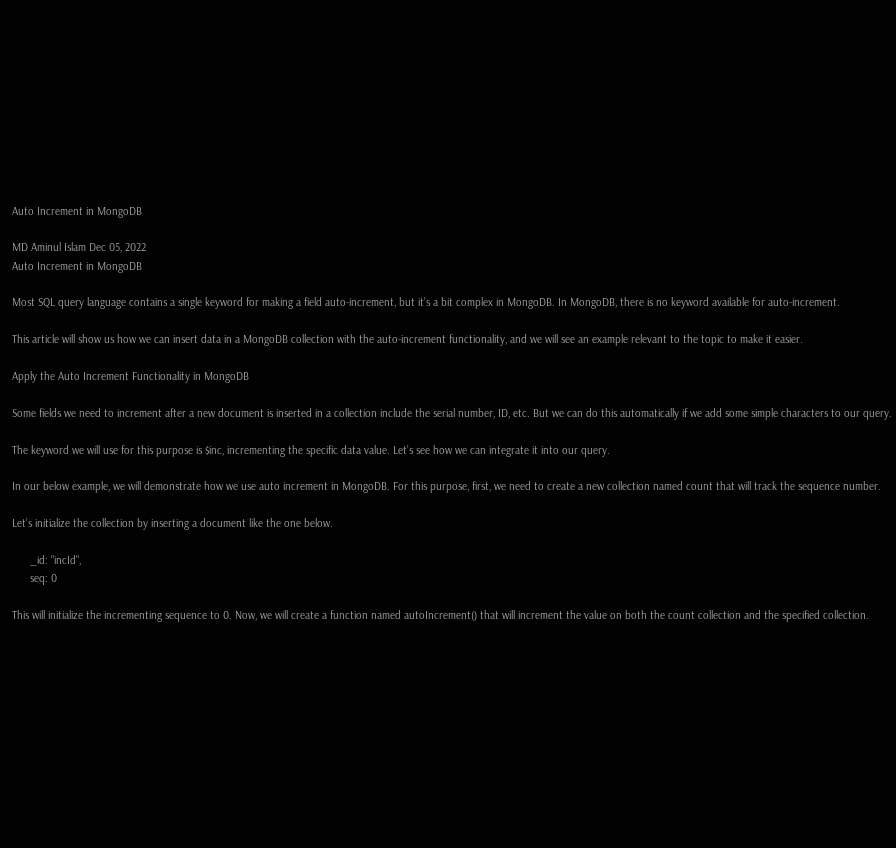Auto Increment in MongoDB

MD Aminul Islam Dec 05, 2022
Auto Increment in MongoDB

Most SQL query language contains a single keyword for making a field auto-increment, but it’s a bit complex in MongoDB. In MongoDB, there is no keyword available for auto-increment.

This article will show us how we can insert data in a MongoDB collection with the auto-increment functionality, and we will see an example relevant to the topic to make it easier.

Apply the Auto Increment Functionality in MongoDB

Some fields we need to increment after a new document is inserted in a collection include the serial number, ID, etc. But we can do this automatically if we add some simple characters to our query.

The keyword we will use for this purpose is $inc, incrementing the specific data value. Let’s see how we can integrate it into our query.

In our below example, we will demonstrate how we use auto increment in MongoDB. For this purpose, first, we need to create a new collection named count that will track the sequence number.

Let’s initialize the collection by inserting a document like the one below.

      _id: "incId",
      seq: 0

This will initialize the incrementing sequence to 0. Now, we will create a function named autoIncrement() that will increment the value on both the count collection and the specified collection.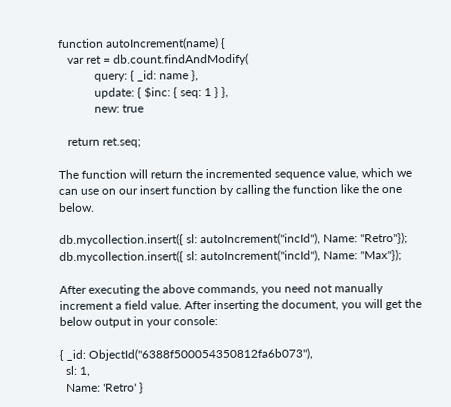function autoIncrement(name) {
   var ret = db.count.findAndModify(
            query: { _id: name },
            update: { $inc: { seq: 1 } },
            new: true

   return ret.seq;

The function will return the incremented sequence value, which we can use on our insert function by calling the function like the one below.

db.mycollection.insert({ sl: autoIncrement("incId"), Name: "Retro"});
db.mycollection.insert({ sl: autoIncrement("incId"), Name: "Max"});

After executing the above commands, you need not manually increment a field value. After inserting the document, you will get the below output in your console:

{ _id: ObjectId("6388f500054350812fa6b073"),
  sl: 1,
  Name: 'Retro' }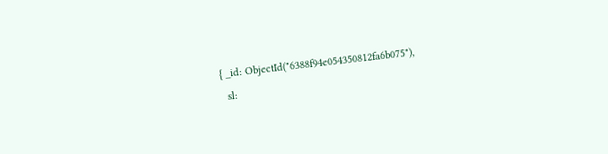{ _id: ObjectId("6388f94e054350812fa6b075"),
  sl: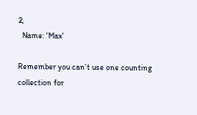2,
  Name: 'Max'

Remember you can’t use one counting collection for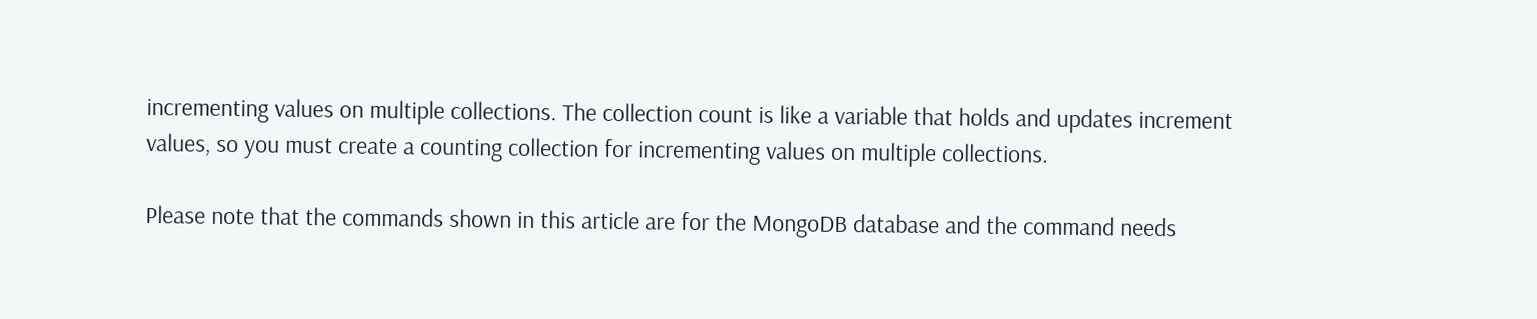incrementing values on multiple collections. The collection count is like a variable that holds and updates increment values, so you must create a counting collection for incrementing values on multiple collections.

Please note that the commands shown in this article are for the MongoDB database and the command needs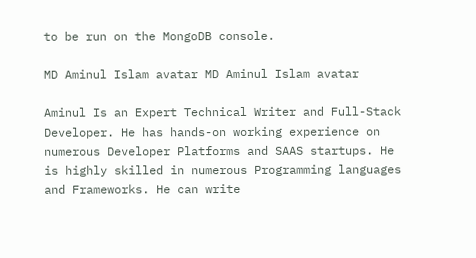to be run on the MongoDB console.

MD Aminul Islam avatar MD Aminul Islam avatar

Aminul Is an Expert Technical Writer and Full-Stack Developer. He has hands-on working experience on numerous Developer Platforms and SAAS startups. He is highly skilled in numerous Programming languages and Frameworks. He can write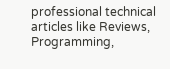professional technical articles like Reviews, Programming,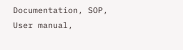Documentation, SOP, User manual,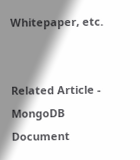Whitepaper, etc.


Related Article - MongoDB Document